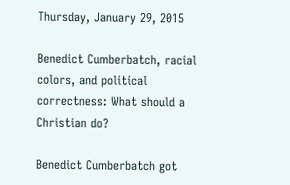Thursday, January 29, 2015

Benedict Cumberbatch, racial colors, and political correctness: What should a Christian do?

Benedict Cumberbatch got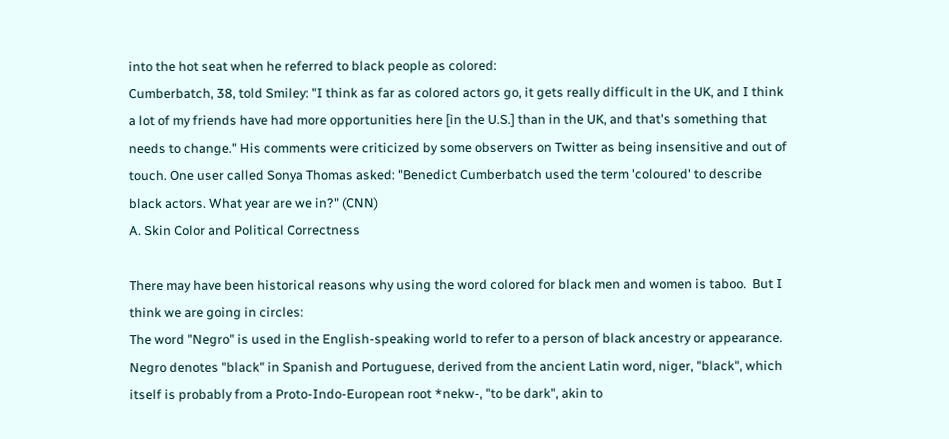into the hot seat when he referred to black people as colored:
Cumberbatch, 38, told Smiley: "I think as far as colored actors go, it gets really difficult in the UK, and I think a lot of my friends have had more opportunities here [in the U.S.] than in the UK, and that's something that needs to change." His comments were criticized by some observers on Twitter as being insensitive and out of touch. One user called Sonya Thomas asked: "Benedict Cumberbatch used the term 'coloured' to describe black actors. What year are we in?" (CNN)
A. Skin Color and Political Correctness

There may have been historical reasons why using the word colored for black men and women is taboo.  But I think we are going in circles:
The word "Negro" is used in the English-speaking world to refer to a person of black ancestry or appearance. Negro denotes "black" in Spanish and Portuguese, derived from the ancient Latin word, niger, "black", which itself is probably from a Proto-Indo-European root *nekw-, "to be dark", akin to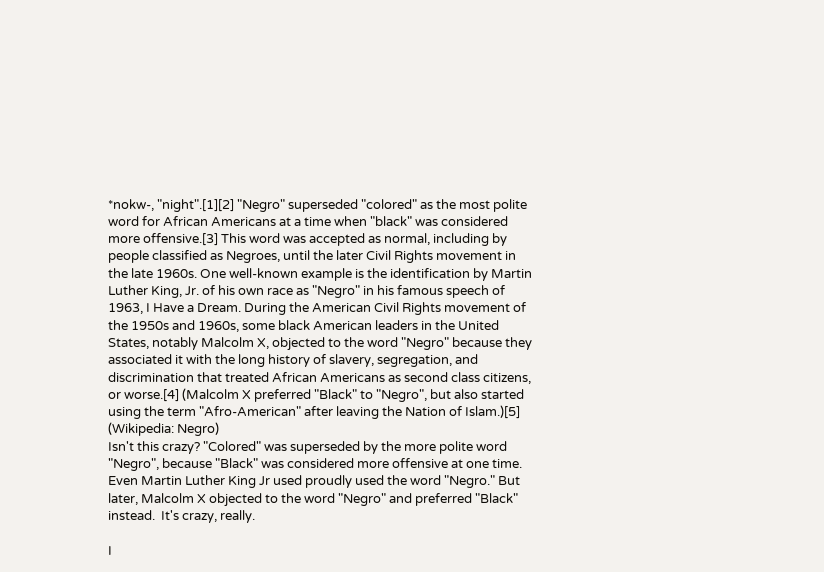*nokw-, "night".[1][2] "Negro" superseded "colored" as the most polite word for African Americans at a time when "black" was considered more offensive.[3] This word was accepted as normal, including by people classified as Negroes, until the later Civil Rights movement in the late 1960s. One well-known example is the identification by Martin Luther King, Jr. of his own race as "Negro" in his famous speech of 1963, I Have a Dream. During the American Civil Rights movement of the 1950s and 1960s, some black American leaders in the United States, notably Malcolm X, objected to the word "Negro" because they associated it with the long history of slavery, segregation, and discrimination that treated African Americans as second class citizens, or worse.[4] (Malcolm X preferred "Black" to "Negro", but also started using the term "Afro-American" after leaving the Nation of Islam.)[5] (Wikipedia: Negro)
Isn't this crazy? "Colored" was superseded by the more polite word "Negro", because "Black" was considered more offensive at one time.  Even Martin Luther King Jr used proudly used the word "Negro." But later, Malcolm X objected to the word "Negro" and preferred "Black" instead.  It's crazy, really.

I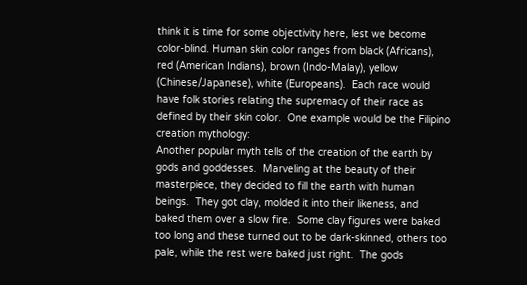think it is time for some objectivity here, lest we become color-blind. Human skin color ranges from black (Africans), red (American Indians), brown (Indo-Malay), yellow (Chinese/Japanese), white (Europeans).  Each race would have folk stories relating the supremacy of their race as defined by their skin color.  One example would be the Filipino creation mythology:
Another popular myth tells of the creation of the earth by gods and goddesses.  Marveling at the beauty of their masterpiece, they decided to fill the earth with human beings.  They got clay, molded it into their likeness, and baked them over a slow fire.  Some clay figures were baked too long and these turned out to be dark-skinned, others too pale, while the rest were baked just right.  The gods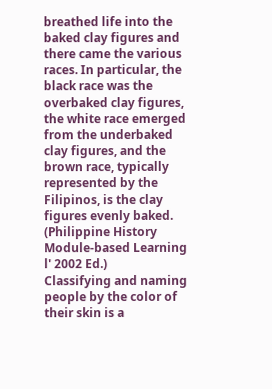breathed life into the baked clay figures and there came the various races. In particular, the black race was the overbaked clay figures, the white race emerged from the underbaked clay figures, and the brown race, typically represented by the Filipinos, is the clay figures evenly baked.  (Philippine History Module-based Learning l' 2002 Ed.)
Classifying and naming people by the color of their skin is a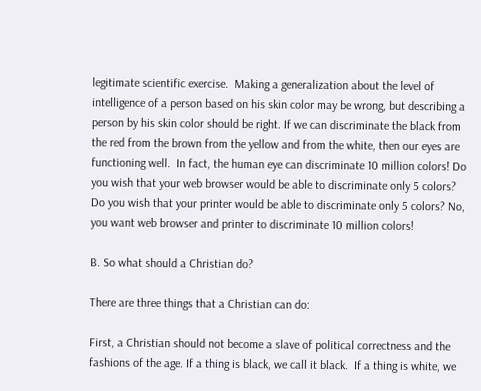legitimate scientific exercise.  Making a generalization about the level of intelligence of a person based on his skin color may be wrong, but describing a person by his skin color should be right. If we can discriminate the black from the red from the brown from the yellow and from the white, then our eyes are functioning well.  In fact, the human eye can discriminate 10 million colors! Do you wish that your web browser would be able to discriminate only 5 colors?  Do you wish that your printer would be able to discriminate only 5 colors? No, you want web browser and printer to discriminate 10 million colors!

B. So what should a Christian do?

There are three things that a Christian can do:

First, a Christian should not become a slave of political correctness and the fashions of the age. If a thing is black, we call it black.  If a thing is white, we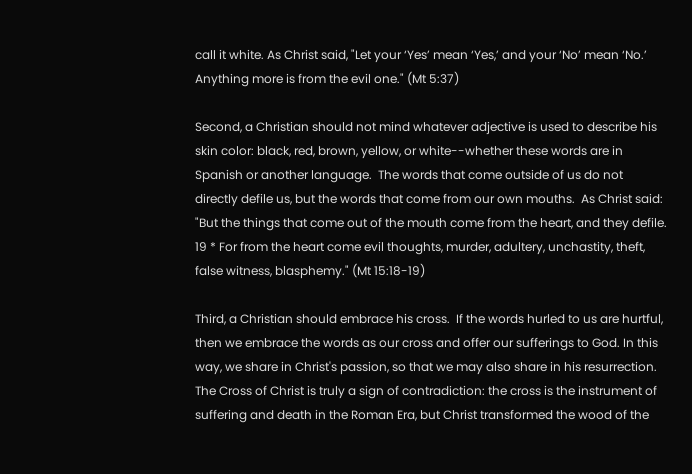call it white. As Christ said, "Let your ‘Yes’ mean ‘Yes,’ and your ‘No’ mean ‘No.’ Anything more is from the evil one." (Mt 5:37)

Second, a Christian should not mind whatever adjective is used to describe his skin color: black, red, brown, yellow, or white--whether these words are in Spanish or another language.  The words that come outside of us do not directly defile us, but the words that come from our own mouths.  As Christ said: "But the things that come out of the mouth come from the heart, and they defile. 19 * For from the heart come evil thoughts, murder, adultery, unchastity, theft, false witness, blasphemy." (Mt 15:18-19)

Third, a Christian should embrace his cross.  If the words hurled to us are hurtful, then we embrace the words as our cross and offer our sufferings to God. In this way, we share in Christ's passion, so that we may also share in his resurrection.  The Cross of Christ is truly a sign of contradiction: the cross is the instrument of suffering and death in the Roman Era, but Christ transformed the wood of the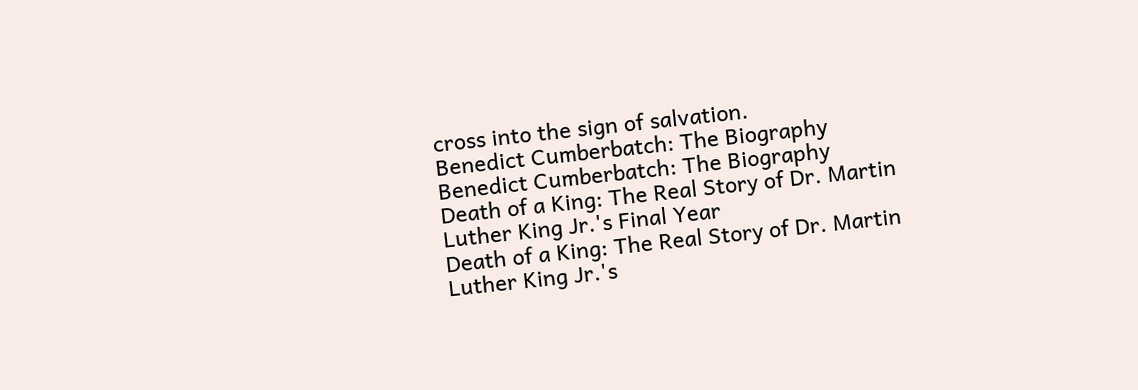cross into the sign of salvation.
Benedict Cumberbatch: The Biography
Benedict Cumberbatch: The Biography
Death of a King: The Real Story of Dr. Martin Luther King Jr.'s Final Year
Death of a King: The Real Story of Dr. Martin Luther King Jr.'s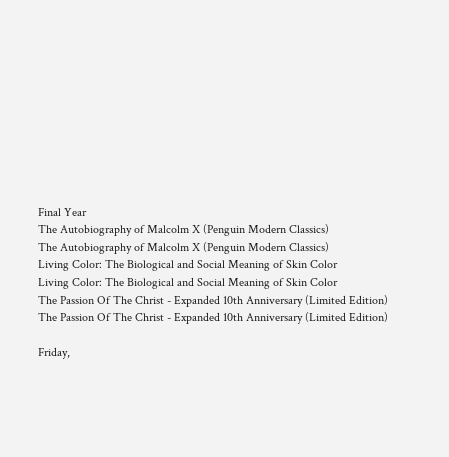Final Year
The Autobiography of Malcolm X (Penguin Modern Classics)
The Autobiography of Malcolm X (Penguin Modern Classics)
Living Color: The Biological and Social Meaning of Skin Color
Living Color: The Biological and Social Meaning of Skin Color
The Passion Of The Christ - Expanded 10th Anniversary (Limited Edition)
The Passion Of The Christ - Expanded 10th Anniversary (Limited Edition)

Friday,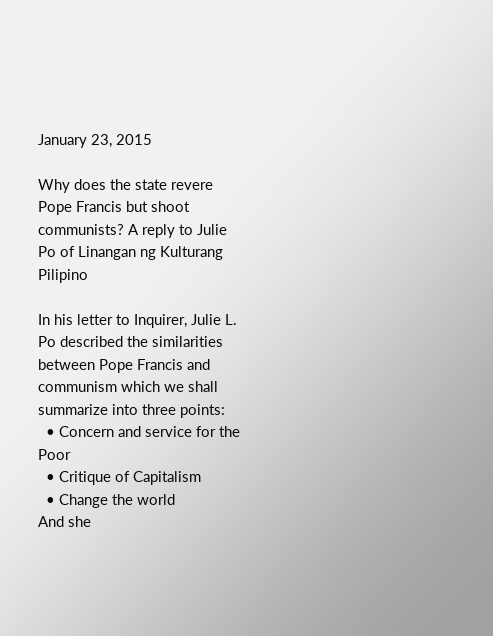January 23, 2015

Why does the state revere Pope Francis but shoot communists? A reply to Julie Po of Linangan ng Kulturang Pilipino

In his letter to Inquirer, Julie L. Po described the similarities between Pope Francis and communism which we shall summarize into three points:
  • Concern and service for the Poor
  • Critique of Capitalism
  • Change the world
And she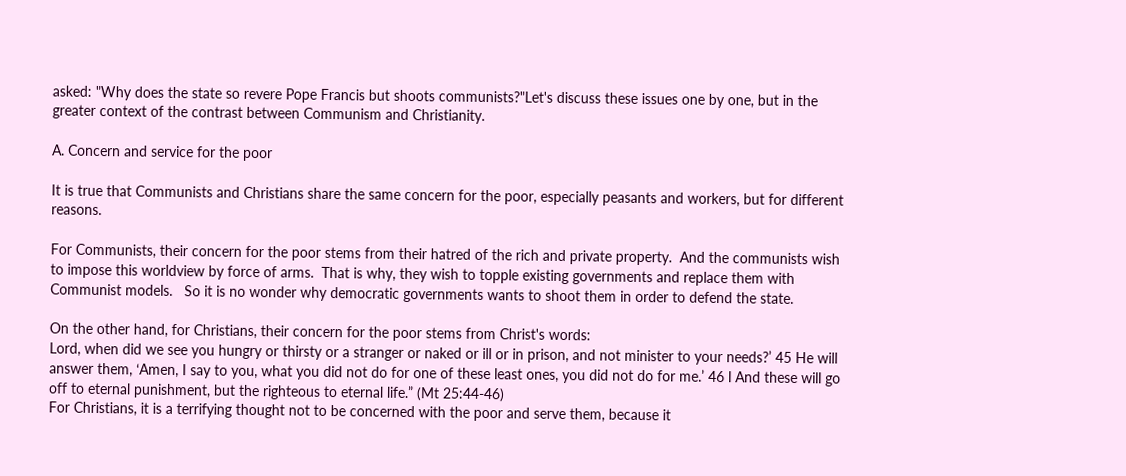asked: "Why does the state so revere Pope Francis but shoots communists?"Let's discuss these issues one by one, but in the greater context of the contrast between Communism and Christianity.

A. Concern and service for the poor

It is true that Communists and Christians share the same concern for the poor, especially peasants and workers, but for different reasons.

For Communists, their concern for the poor stems from their hatred of the rich and private property.  And the communists wish to impose this worldview by force of arms.  That is why, they wish to topple existing governments and replace them with Communist models.   So it is no wonder why democratic governments wants to shoot them in order to defend the state.

On the other hand, for Christians, their concern for the poor stems from Christ's words:
Lord, when did we see you hungry or thirsty or a stranger or naked or ill or in prison, and not minister to your needs?’ 45 He will answer them, ‘Amen, I say to you, what you did not do for one of these least ones, you did not do for me.’ 46 l And these will go off to eternal punishment, but the righteous to eternal life.” (Mt 25:44-46)
For Christians, it is a terrifying thought not to be concerned with the poor and serve them, because it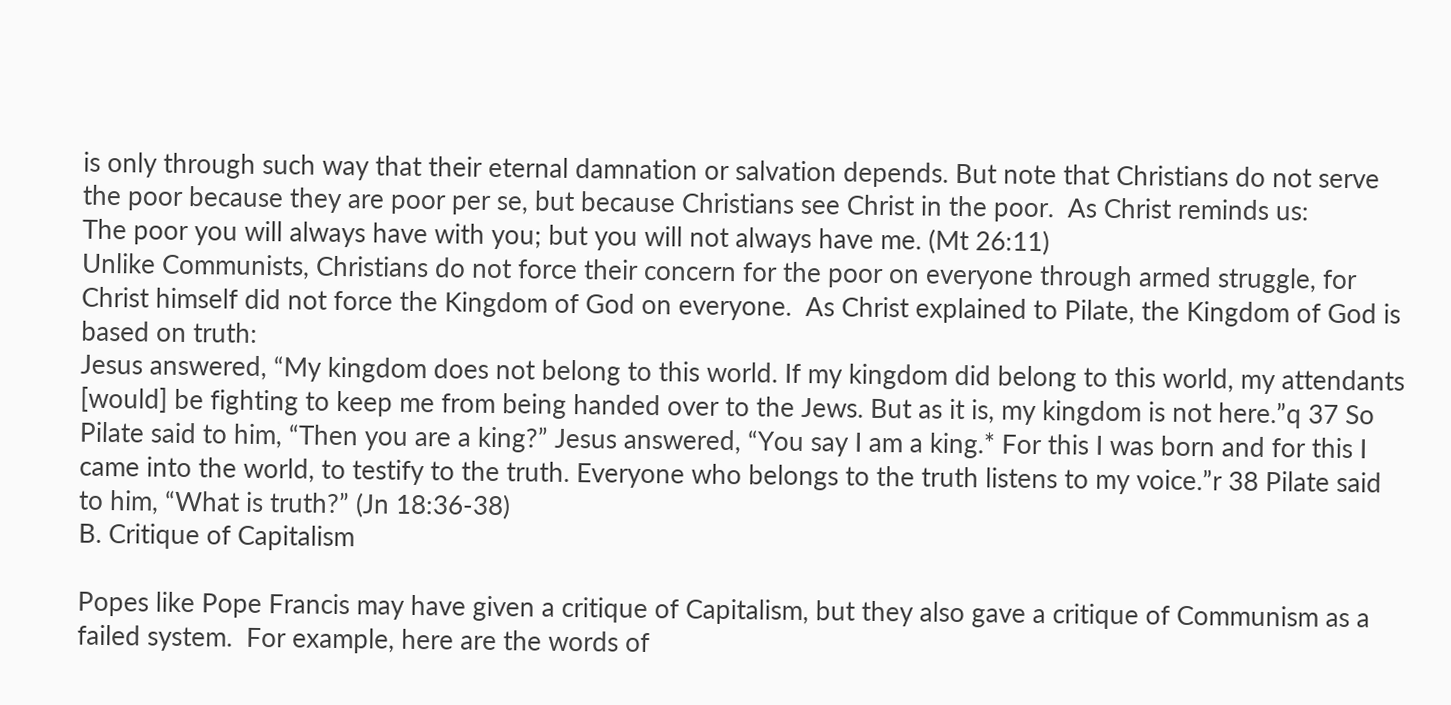is only through such way that their eternal damnation or salvation depends. But note that Christians do not serve the poor because they are poor per se, but because Christians see Christ in the poor.  As Christ reminds us:
The poor you will always have with you; but you will not always have me. (Mt 26:11)
Unlike Communists, Christians do not force their concern for the poor on everyone through armed struggle, for Christ himself did not force the Kingdom of God on everyone.  As Christ explained to Pilate, the Kingdom of God is based on truth:
Jesus answered, “My kingdom does not belong to this world. If my kingdom did belong to this world, my attendants [would] be fighting to keep me from being handed over to the Jews. But as it is, my kingdom is not here.”q 37 So Pilate said to him, “Then you are a king?” Jesus answered, “You say I am a king.* For this I was born and for this I came into the world, to testify to the truth. Everyone who belongs to the truth listens to my voice.”r 38 Pilate said to him, “What is truth?” (Jn 18:36-38)
B. Critique of Capitalism

Popes like Pope Francis may have given a critique of Capitalism, but they also gave a critique of Communism as a failed system.  For example, here are the words of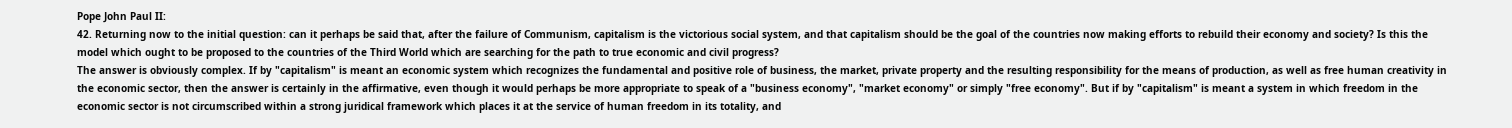Pope John Paul II:
42. Returning now to the initial question: can it perhaps be said that, after the failure of Communism, capitalism is the victorious social system, and that capitalism should be the goal of the countries now making efforts to rebuild their economy and society? Is this the model which ought to be proposed to the countries of the Third World which are searching for the path to true economic and civil progress?
The answer is obviously complex. If by "capitalism" is meant an economic system which recognizes the fundamental and positive role of business, the market, private property and the resulting responsibility for the means of production, as well as free human creativity in the economic sector, then the answer is certainly in the affirmative, even though it would perhaps be more appropriate to speak of a "business economy", "market economy" or simply "free economy". But if by "capitalism" is meant a system in which freedom in the economic sector is not circumscribed within a strong juridical framework which places it at the service of human freedom in its totality, and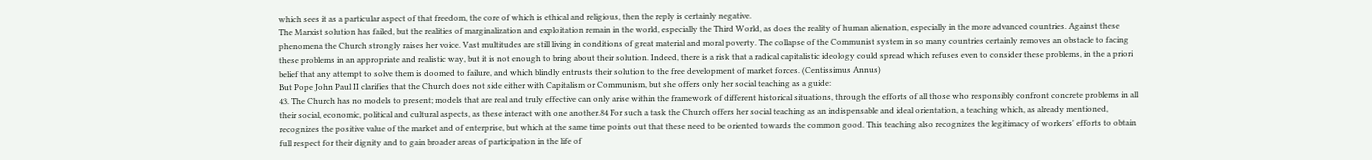which sees it as a particular aspect of that freedom, the core of which is ethical and religious, then the reply is certainly negative.
The Marxist solution has failed, but the realities of marginalization and exploitation remain in the world, especially the Third World, as does the reality of human alienation, especially in the more advanced countries. Against these phenomena the Church strongly raises her voice. Vast multitudes are still living in conditions of great material and moral poverty. The collapse of the Communist system in so many countries certainly removes an obstacle to facing these problems in an appropriate and realistic way, but it is not enough to bring about their solution. Indeed, there is a risk that a radical capitalistic ideology could spread which refuses even to consider these problems, in the a priori belief that any attempt to solve them is doomed to failure, and which blindly entrusts their solution to the free development of market forces. (Centissimus Annus)
But Pope John Paul II clarifies that the Church does not side either with Capitalism or Communism, but she offers only her social teaching as a guide:
43. The Church has no models to present; models that are real and truly effective can only arise within the framework of different historical situations, through the efforts of all those who responsibly confront concrete problems in all their social, economic, political and cultural aspects, as these interact with one another.84 For such a task the Church offers her social teaching as an indispensable and ideal orientation, a teaching which, as already mentioned, recognizes the positive value of the market and of enterprise, but which at the same time points out that these need to be oriented towards the common good. This teaching also recognizes the legitimacy of workers' efforts to obtain full respect for their dignity and to gain broader areas of participation in the life of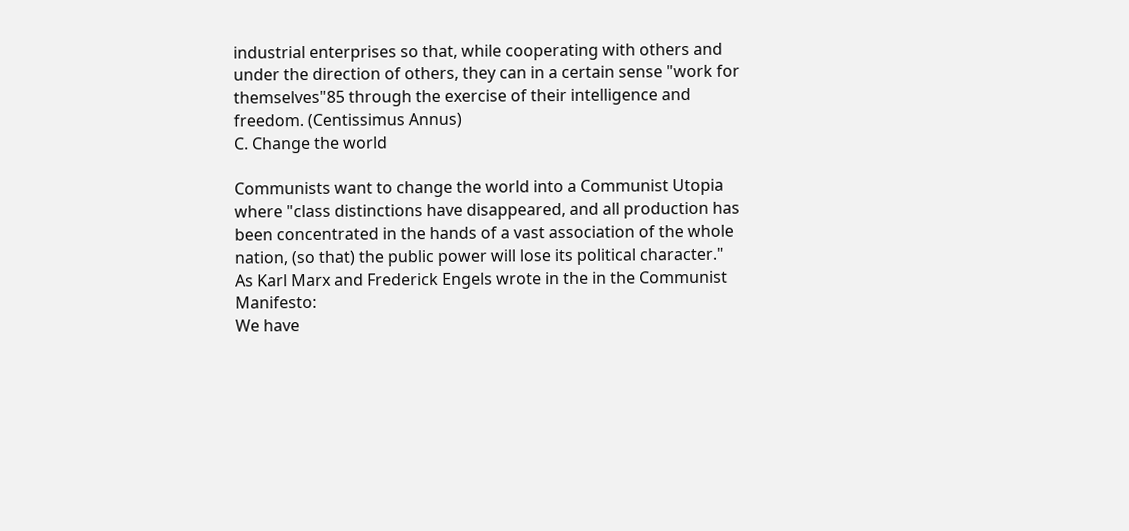industrial enterprises so that, while cooperating with others and under the direction of others, they can in a certain sense "work for themselves"85 through the exercise of their intelligence and freedom. (Centissimus Annus)
C. Change the world

Communists want to change the world into a Communist Utopia where "class distinctions have disappeared, and all production has been concentrated in the hands of a vast association of the whole nation, (so that) the public power will lose its political character."  As Karl Marx and Frederick Engels wrote in the in the Communist Manifesto:
We have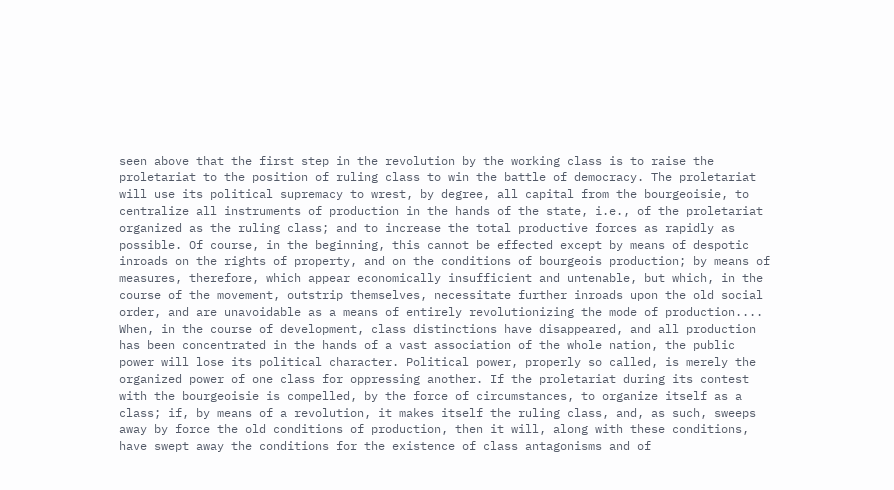seen above that the first step in the revolution by the working class is to raise the proletariat to the position of ruling class to win the battle of democracy. The proletariat will use its political supremacy to wrest, by degree, all capital from the bourgeoisie, to centralize all instruments of production in the hands of the state, i.e., of the proletariat organized as the ruling class; and to increase the total productive forces as rapidly as possible. Of course, in the beginning, this cannot be effected except by means of despotic inroads on the rights of property, and on the conditions of bourgeois production; by means of measures, therefore, which appear economically insufficient and untenable, but which, in the course of the movement, outstrip themselves, necessitate further inroads upon the old social order, and are unavoidable as a means of entirely revolutionizing the mode of production....
When, in the course of development, class distinctions have disappeared, and all production has been concentrated in the hands of a vast association of the whole nation, the public power will lose its political character. Political power, properly so called, is merely the organized power of one class for oppressing another. If the proletariat during its contest with the bourgeoisie is compelled, by the force of circumstances, to organize itself as a class; if, by means of a revolution, it makes itself the ruling class, and, as such, sweeps away by force the old conditions of production, then it will, along with these conditions, have swept away the conditions for the existence of class antagonisms and of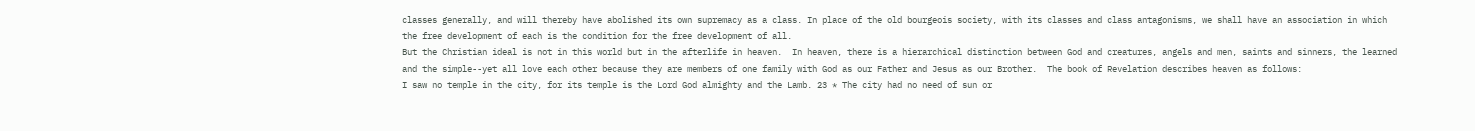classes generally, and will thereby have abolished its own supremacy as a class. In place of the old bourgeois society, with its classes and class antagonisms, we shall have an association in which the free development of each is the condition for the free development of all.
But the Christian ideal is not in this world but in the afterlife in heaven.  In heaven, there is a hierarchical distinction between God and creatures, angels and men, saints and sinners, the learned and the simple--yet all love each other because they are members of one family with God as our Father and Jesus as our Brother.  The book of Revelation describes heaven as follows:
I saw no temple in the city, for its temple is the Lord God almighty and the Lamb. 23 * The city had no need of sun or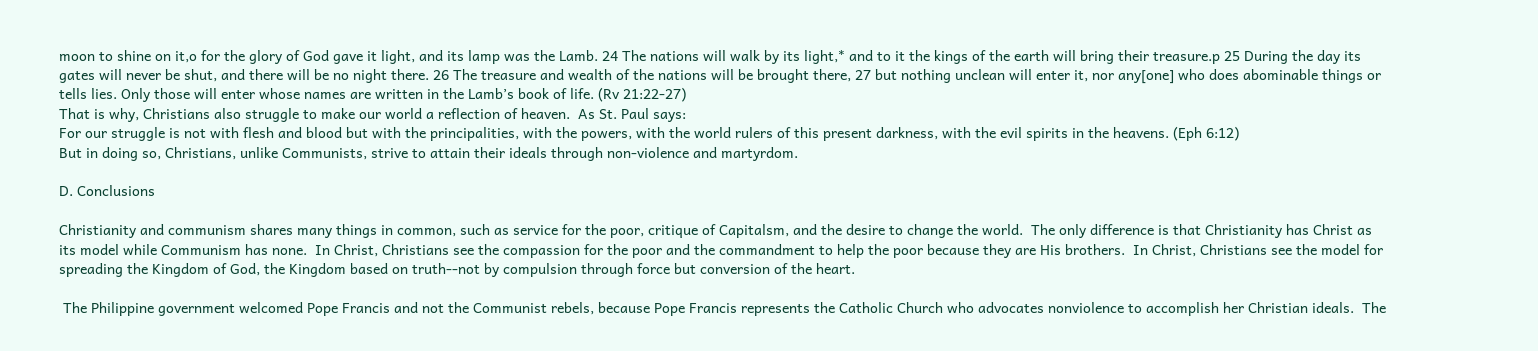moon to shine on it,o for the glory of God gave it light, and its lamp was the Lamb. 24 The nations will walk by its light,* and to it the kings of the earth will bring their treasure.p 25 During the day its gates will never be shut, and there will be no night there. 26 The treasure and wealth of the nations will be brought there, 27 but nothing unclean will enter it, nor any[one] who does abominable things or tells lies. Only those will enter whose names are written in the Lamb’s book of life. (Rv 21:22-27)
That is why, Christians also struggle to make our world a reflection of heaven.  As St. Paul says:
For our struggle is not with flesh and blood but with the principalities, with the powers, with the world rulers of this present darkness, with the evil spirits in the heavens. (Eph 6:12)
But in doing so, Christians, unlike Communists, strive to attain their ideals through non-violence and martyrdom.

D. Conclusions

Christianity and communism shares many things in common, such as service for the poor, critique of Capitalsm, and the desire to change the world.  The only difference is that Christianity has Christ as its model while Communism has none.  In Christ, Christians see the compassion for the poor and the commandment to help the poor because they are His brothers.  In Christ, Christians see the model for spreading the Kingdom of God, the Kingdom based on truth--not by compulsion through force but conversion of the heart.

 The Philippine government welcomed Pope Francis and not the Communist rebels, because Pope Francis represents the Catholic Church who advocates nonviolence to accomplish her Christian ideals.  The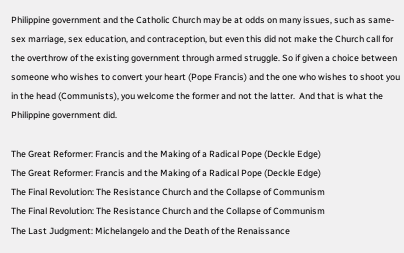Philippine government and the Catholic Church may be at odds on many issues, such as same-sex marriage, sex education, and contraception, but even this did not make the Church call for the overthrow of the existing government through armed struggle. So if given a choice between someone who wishes to convert your heart (Pope Francis) and the one who wishes to shoot you in the head (Communists), you welcome the former and not the latter.  And that is what the Philippine government did.

The Great Reformer: Francis and the Making of a Radical Pope (Deckle Edge)
The Great Reformer: Francis and the Making of a Radical Pope (Deckle Edge)
The Final Revolution: The Resistance Church and the Collapse of Communism
The Final Revolution: The Resistance Church and the Collapse of Communism
The Last Judgment: Michelangelo and the Death of the Renaissance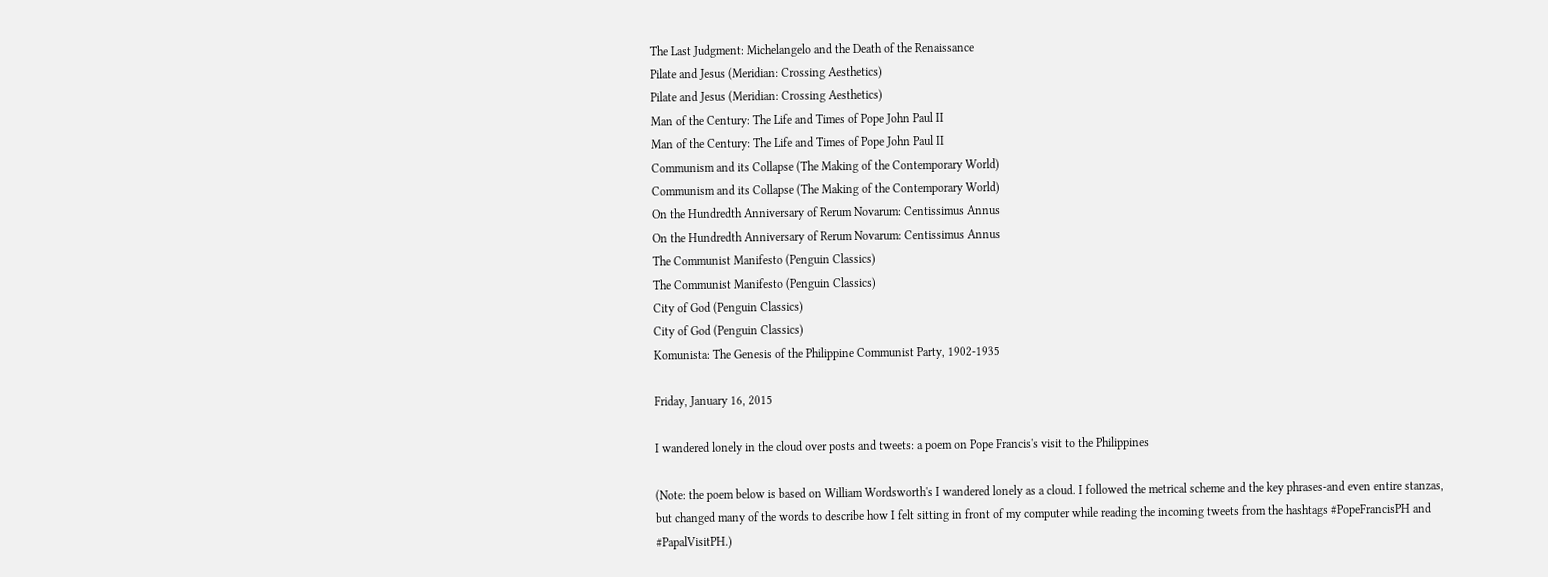The Last Judgment: Michelangelo and the Death of the Renaissance
Pilate and Jesus (Meridian: Crossing Aesthetics)
Pilate and Jesus (Meridian: Crossing Aesthetics)
Man of the Century: The Life and Times of Pope John Paul II
Man of the Century: The Life and Times of Pope John Paul II
Communism and its Collapse (The Making of the Contemporary World)
Communism and its Collapse (The Making of the Contemporary World)
On the Hundredth Anniversary of Rerum Novarum: Centissimus Annus
On the Hundredth Anniversary of Rerum Novarum: Centissimus Annus
The Communist Manifesto (Penguin Classics)
The Communist Manifesto (Penguin Classics)
City of God (Penguin Classics)
City of God (Penguin Classics)
Komunista: The Genesis of the Philippine Communist Party, 1902-1935

Friday, January 16, 2015

I wandered lonely in the cloud over posts and tweets: a poem on Pope Francis's visit to the Philippines

(Note: the poem below is based on William Wordsworth's I wandered lonely as a cloud. I followed the metrical scheme and the key phrases-and even entire stanzas, but changed many of the words to describe how I felt sitting in front of my computer while reading the incoming tweets from the hashtags #PopeFrancisPH and #PapalVisitPH.)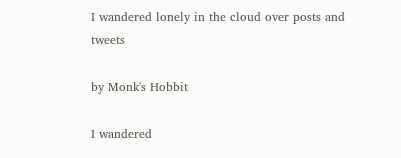I wandered lonely in the cloud over posts and tweets

by Monk's Hobbit

I wandered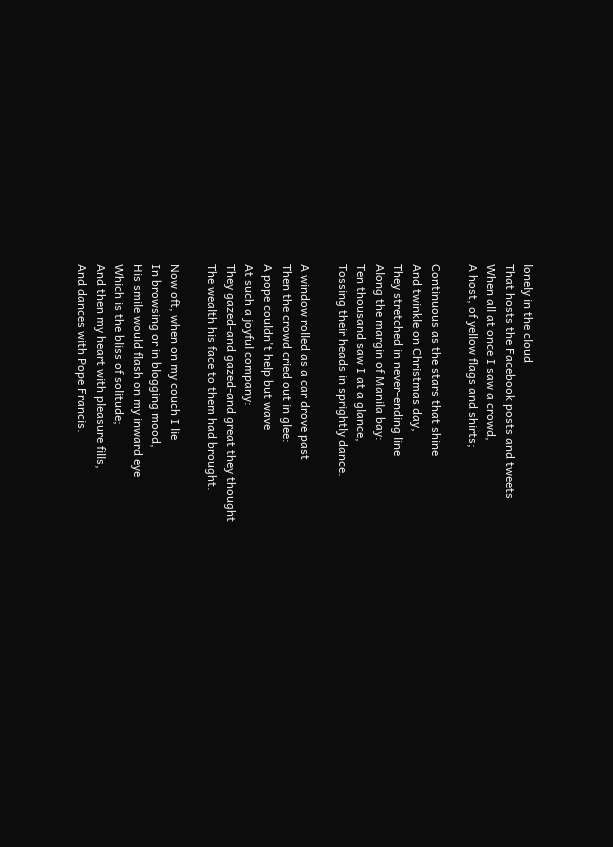lonely in the cloud
That hosts the Facebook posts and tweets
When all at once I saw a crowd,
A host, of yellow flags and shirts;

Continuous as the stars that shine
And twinkle on Christmas day,
They stretched in never-ending line
Along the margin of Manila bay:
Ten thousand saw I at a glance,
Tossing their heads in sprightly dance.

A window rolled as a car drove past
Then the crowd cried out in glee:
A pope couldn't help but wave
At such a joyful company:
They gazed-and gazed-and great they thought
The wealth his face to them had brought.

Now oft, when on my couch I lie
In browsing or in blogging mood,
His smile would flash on my inward eye
Which is the bliss of solitude;
And then my heart with pleasure fills,
And dances with Pope Francis.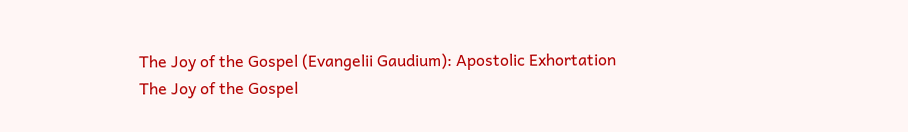The Joy of the Gospel (Evangelii Gaudium): Apostolic Exhortation
The Joy of the Gospel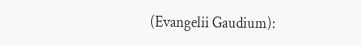(Evangelii Gaudium):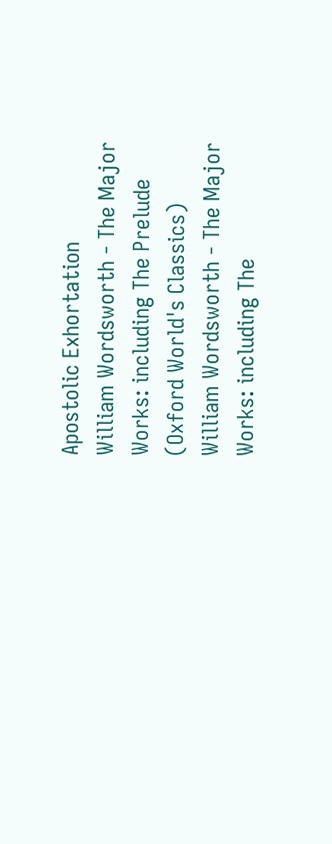Apostolic Exhortation
William Wordsworth - The Major Works: including The Prelude (Oxford World's Classics)
William Wordsworth - The Major Works: including The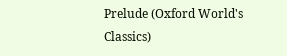Prelude (Oxford World's Classics)